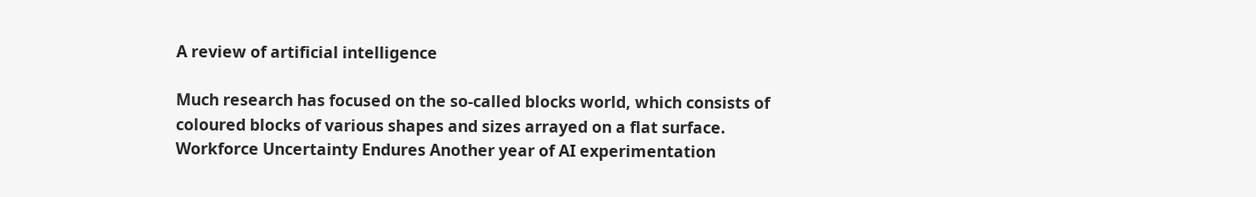A review of artificial intelligence

Much research has focused on the so-called blocks world, which consists of coloured blocks of various shapes and sizes arrayed on a flat surface. Workforce Uncertainty Endures Another year of AI experimentation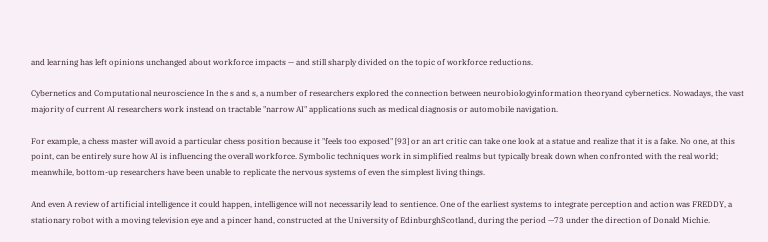and learning has left opinions unchanged about workforce impacts — and still sharply divided on the topic of workforce reductions.

Cybernetics and Computational neuroscience In the s and s, a number of researchers explored the connection between neurobiologyinformation theoryand cybernetics. Nowadays, the vast majority of current AI researchers work instead on tractable "narrow AI" applications such as medical diagnosis or automobile navigation.

For example, a chess master will avoid a particular chess position because it "feels too exposed" [93] or an art critic can take one look at a statue and realize that it is a fake. No one, at this point, can be entirely sure how AI is influencing the overall workforce. Symbolic techniques work in simplified realms but typically break down when confronted with the real world; meanwhile, bottom-up researchers have been unable to replicate the nervous systems of even the simplest living things.

And even A review of artificial intelligence it could happen, intelligence will not necessarily lead to sentience. One of the earliest systems to integrate perception and action was FREDDY, a stationary robot with a moving television eye and a pincer hand, constructed at the University of EdinburghScotland, during the period —73 under the direction of Donald Michie.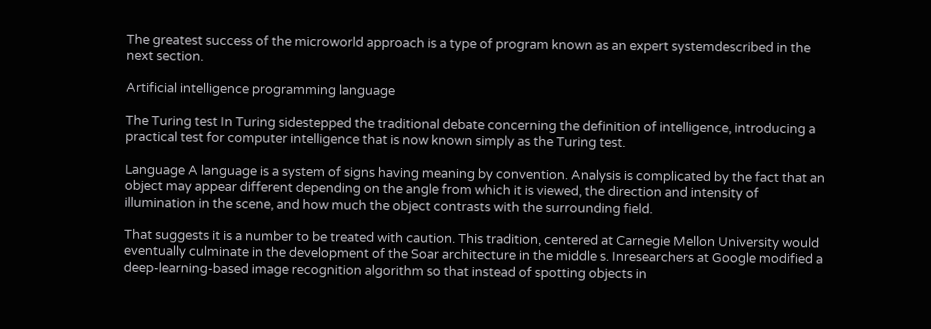The greatest success of the microworld approach is a type of program known as an expert systemdescribed in the next section.

Artificial intelligence programming language

The Turing test In Turing sidestepped the traditional debate concerning the definition of intelligence, introducing a practical test for computer intelligence that is now known simply as the Turing test.

Language A language is a system of signs having meaning by convention. Analysis is complicated by the fact that an object may appear different depending on the angle from which it is viewed, the direction and intensity of illumination in the scene, and how much the object contrasts with the surrounding field.

That suggests it is a number to be treated with caution. This tradition, centered at Carnegie Mellon University would eventually culminate in the development of the Soar architecture in the middle s. Inresearchers at Google modified a deep-learning-based image recognition algorithm so that instead of spotting objects in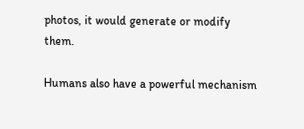photos, it would generate or modify them.

Humans also have a powerful mechanism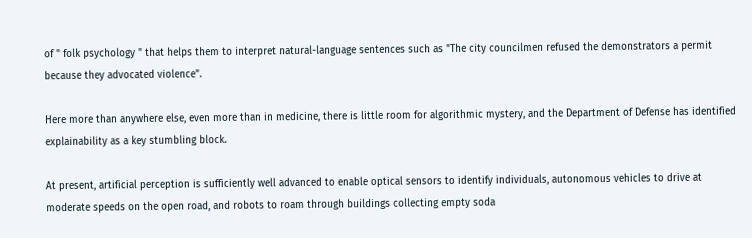of " folk psychology " that helps them to interpret natural-language sentences such as "The city councilmen refused the demonstrators a permit because they advocated violence".

Here more than anywhere else, even more than in medicine, there is little room for algorithmic mystery, and the Department of Defense has identified explainability as a key stumbling block.

At present, artificial perception is sufficiently well advanced to enable optical sensors to identify individuals, autonomous vehicles to drive at moderate speeds on the open road, and robots to roam through buildings collecting empty soda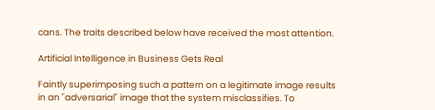cans. The traits described below have received the most attention.

Artificial Intelligence in Business Gets Real

Faintly superimposing such a pattern on a legitimate image results in an "adversarial" image that the system misclassifies. To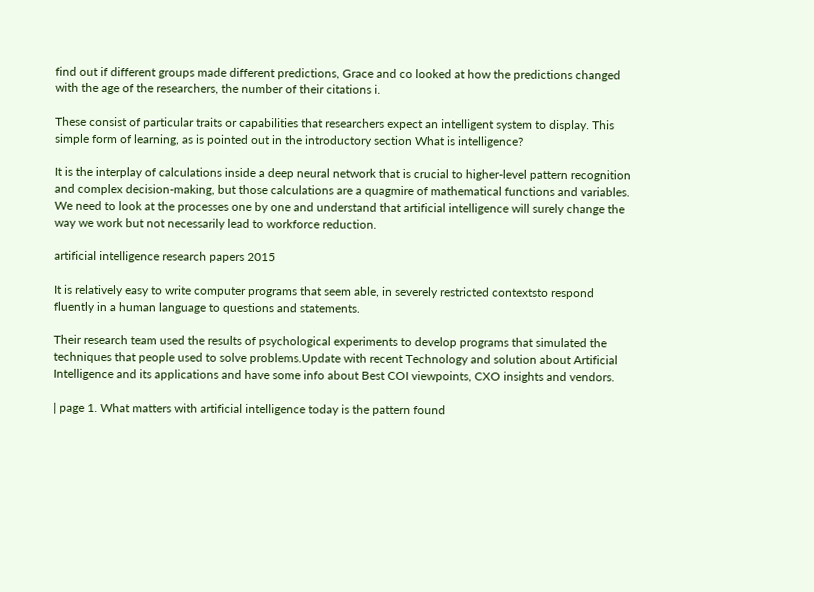find out if different groups made different predictions, Grace and co looked at how the predictions changed with the age of the researchers, the number of their citations i.

These consist of particular traits or capabilities that researchers expect an intelligent system to display. This simple form of learning, as is pointed out in the introductory section What is intelligence?

It is the interplay of calculations inside a deep neural network that is crucial to higher-level pattern recognition and complex decision-making, but those calculations are a quagmire of mathematical functions and variables. We need to look at the processes one by one and understand that artificial intelligence will surely change the way we work but not necessarily lead to workforce reduction.

artificial intelligence research papers 2015

It is relatively easy to write computer programs that seem able, in severely restricted contextsto respond fluently in a human language to questions and statements.

Their research team used the results of psychological experiments to develop programs that simulated the techniques that people used to solve problems.Update with recent Technology and solution about Artificial Intelligence and its applications and have some info about Best COI viewpoints, CXO insights and vendors.

| page 1. What matters with artificial intelligence today is the pattern found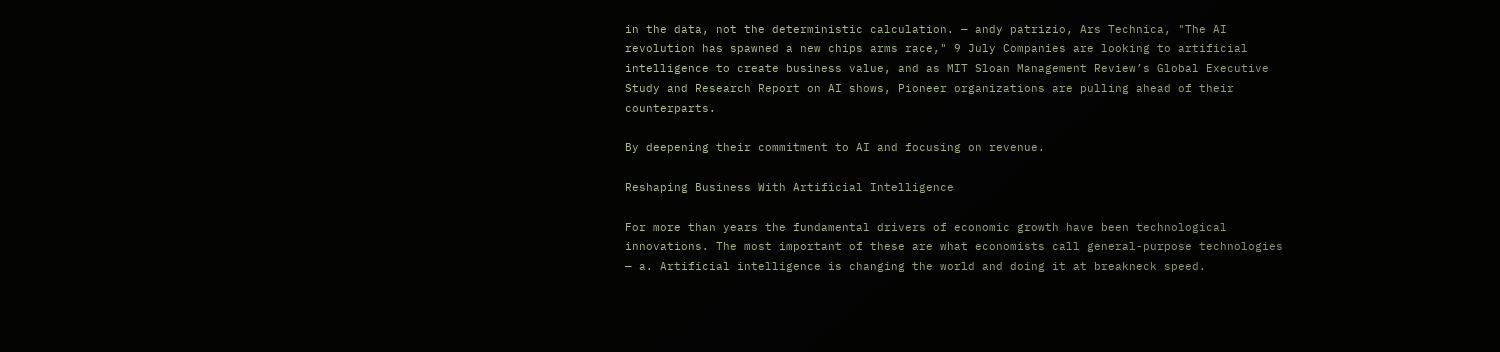in the data, not the deterministic calculation. — andy patrizio, Ars Technica, "The AI revolution has spawned a new chips arms race," 9 July Companies are looking to artificial intelligence to create business value, and as MIT Sloan Management Review’s Global Executive Study and Research Report on AI shows, Pioneer organizations are pulling ahead of their counterparts.

By deepening their commitment to AI and focusing on revenue.

Reshaping Business With Artificial Intelligence

For more than years the fundamental drivers of economic growth have been technological innovations. The most important of these are what economists call general-purpose technologies — a. Artificial intelligence is changing the world and doing it at breakneck speed.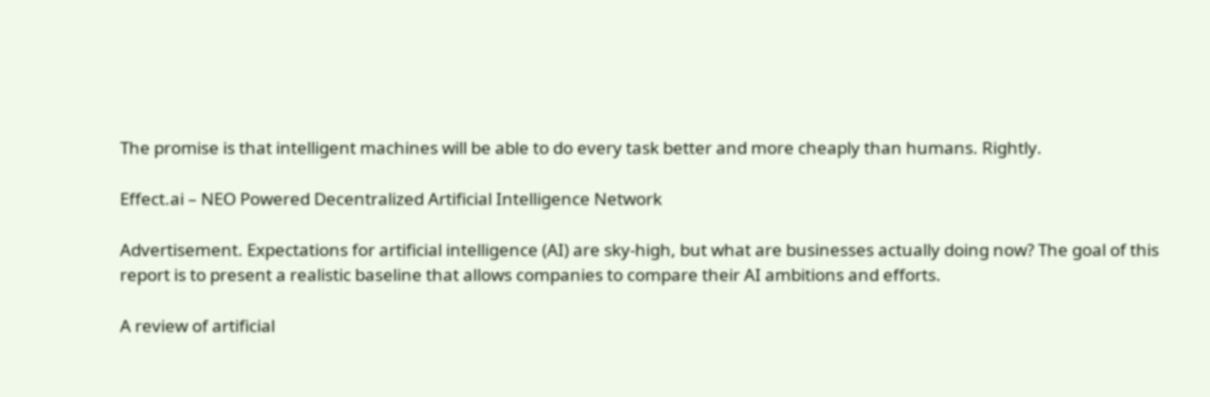The promise is that intelligent machines will be able to do every task better and more cheaply than humans. Rightly.

Effect.ai – NEO Powered Decentralized Artificial Intelligence Network

Advertisement. Expectations for artificial intelligence (AI) are sky-high, but what are businesses actually doing now? The goal of this report is to present a realistic baseline that allows companies to compare their AI ambitions and efforts.

A review of artificial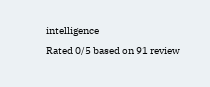intelligence
Rated 0/5 based on 91 review